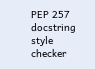PEP 257 docstring style checker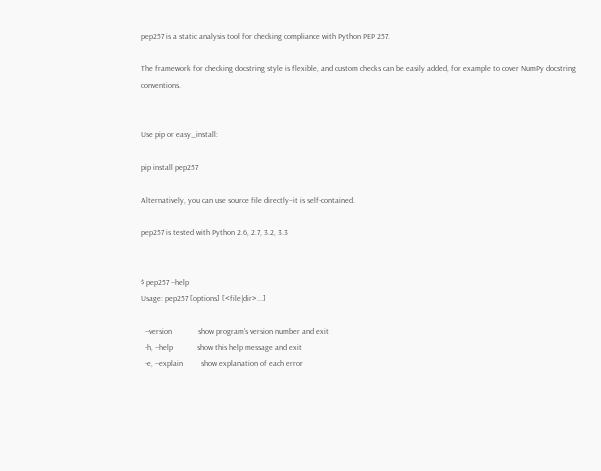pep257 is a static analysis tool for checking compliance with Python PEP 257.

The framework for checking docstring style is flexible, and custom checks can be easily added, for example to cover NumPy docstring conventions.


Use pip or easy_install:

pip install pep257

Alternatively, you can use source file directly–it is self-contained.

pep257 is tested with Python 2.6, 2.7, 3.2, 3.3


$ pep257 --help
Usage: pep257 [options] [<file|dir>...]

  --version             show program's version number and exit
  -h, --help            show this help message and exit
  -e, --explain         show explanation of each error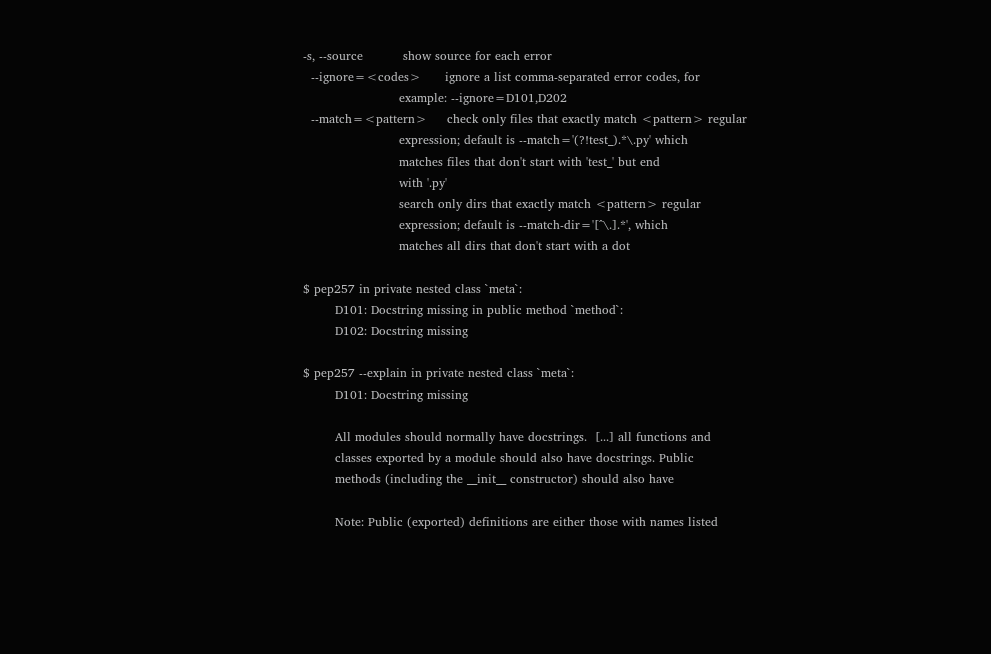-s, --source          show source for each error
  --ignore=<codes>      ignore a list comma-separated error codes, for
                        example: --ignore=D101,D202
  --match=<pattern>     check only files that exactly match <pattern> regular
                        expression; default is --match='(?!test_).*\.py' which
                        matches files that don't start with 'test_' but end
                        with '.py'
                        search only dirs that exactly match <pattern> regular
                        expression; default is --match-dir='[^\.].*', which
                        matches all dirs that don't start with a dot

$ pep257 in private nested class `meta`:
        D101: Docstring missing in public method `method`:
        D102: Docstring missing

$ pep257 --explain in private nested class `meta`:
        D101: Docstring missing

        All modules should normally have docstrings.  [...] all functions and
        classes exported by a module should also have docstrings. Public
        methods (including the __init__ constructor) should also have

        Note: Public (exported) definitions are either those with names listed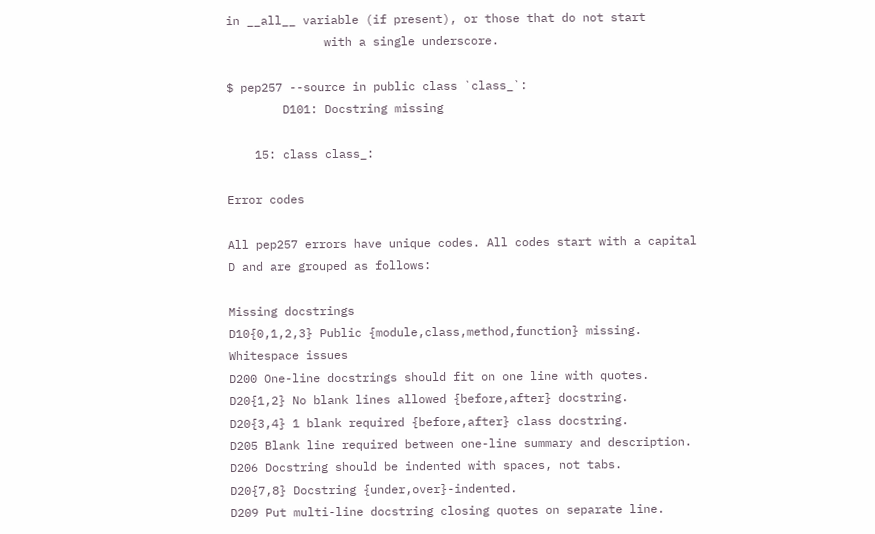in __all__ variable (if present), or those that do not start
              with a single underscore.

$ pep257 --source in public class `class_`:
        D101: Docstring missing

    15: class class_:

Error codes

All pep257 errors have unique codes. All codes start with a capital D and are grouped as follows:

Missing docstrings
D10{0,1,2,3} Public {module,class,method,function} missing.
Whitespace issues
D200 One-line docstrings should fit on one line with quotes.
D20{1,2} No blank lines allowed {before,after} docstring.
D20{3,4} 1 blank required {before,after} class docstring.
D205 Blank line required between one-line summary and description.
D206 Docstring should be indented with spaces, not tabs.
D20{7,8} Docstring {under,over}-indented.
D209 Put multi-line docstring closing quotes on separate line.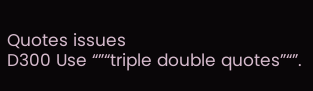Quotes issues
D300 Use “”“triple double quotes”“”.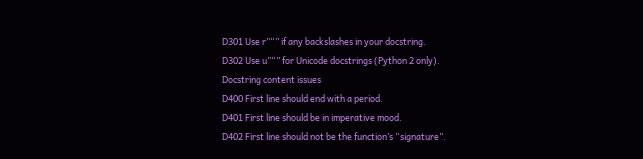D301 Use r”“” if any backslashes in your docstring.
D302 Use u”“” for Unicode docstrings (Python 2 only).
Docstring content issues
D400 First line should end with a period.
D401 First line should be in imperative mood.
D402 First line should not be the function’s “signature”.